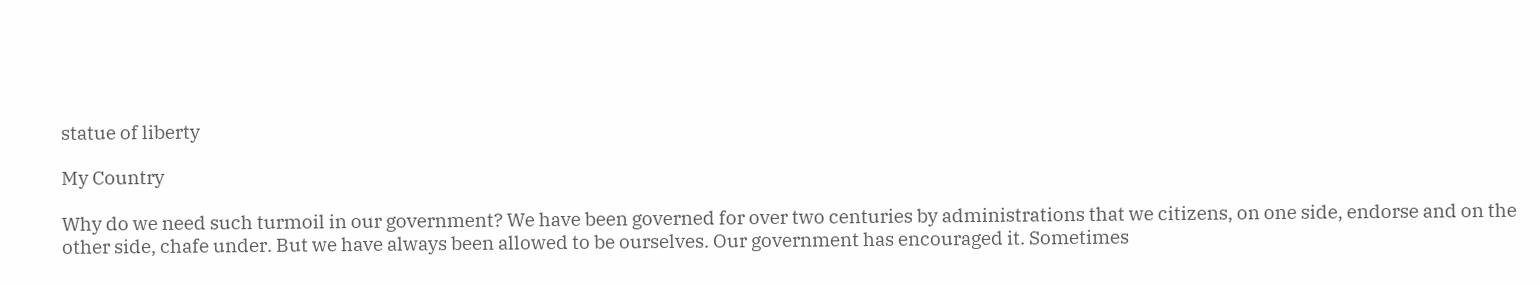statue of liberty

My Country

Why do we need such turmoil in our government? We have been governed for over two centuries by administrations that we citizens, on one side, endorse and on the other side, chafe under. But we have always been allowed to be ourselves. Our government has encouraged it. Sometimes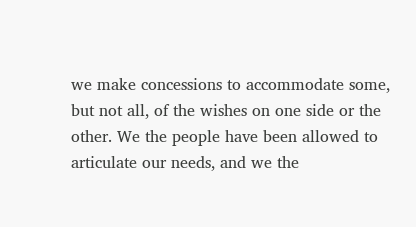we make concessions to accommodate some, but not all, of the wishes on one side or the other. We the people have been allowed to articulate our needs, and we the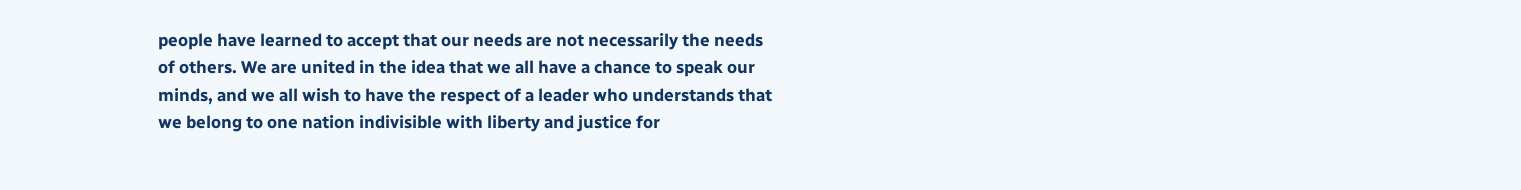people have learned to accept that our needs are not necessarily the needs of others. We are united in the idea that we all have a chance to speak our minds, and we all wish to have the respect of a leader who understands that we belong to one nation indivisible with liberty and justice for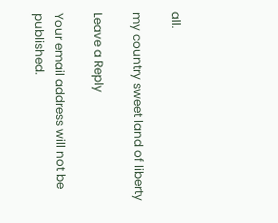all.

my country sweet land of liberty

Leave a Reply

Your email address will not be published.